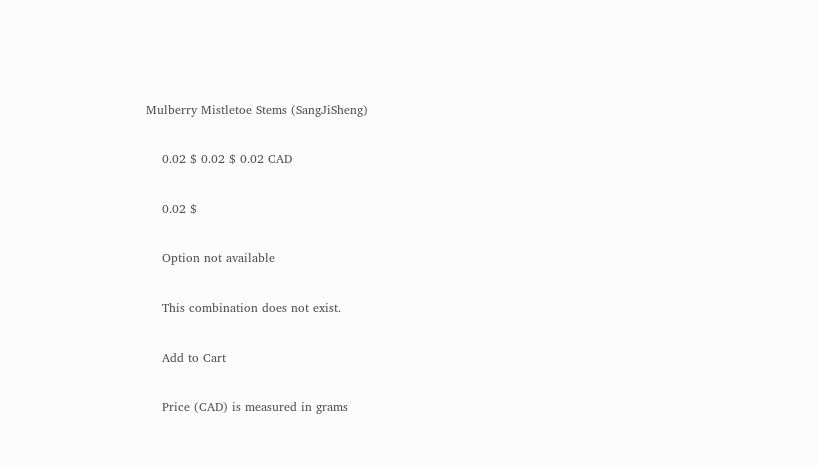Mulberry Mistletoe Stems (SangJiSheng)

    0.02 $ 0.02 $ 0.02 CAD

    0.02 $

    Option not available

    This combination does not exist.

    Add to Cart

    Price (CAD) is measured in grams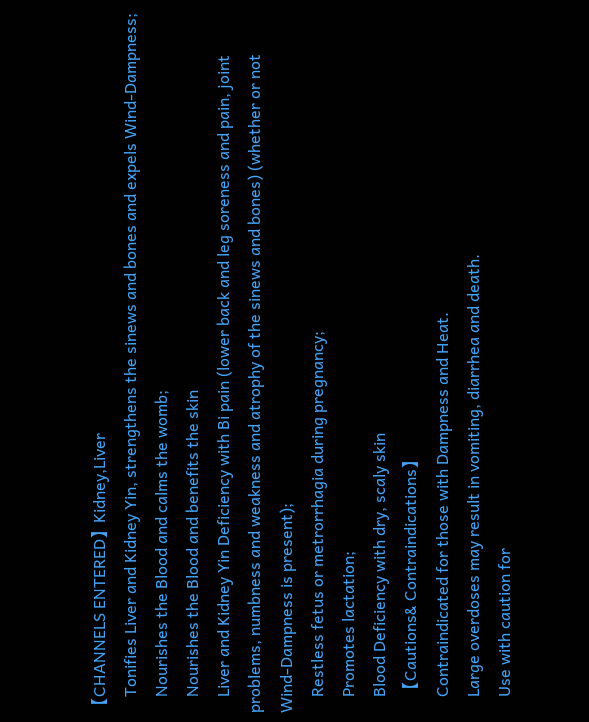【CHANNELS ENTERED】Kidney,Liver
    Tonifies Liver and Kidney Yin, strengthens the sinews and bones and expels Wind-Dampness;
    Nourishes the Blood and calms the womb;
    Nourishes the Blood and benefits the skin
    Liver and Kidney Yin Deficiency with Bi pain (lower back and leg soreness and pain, joint problems, numbness and weakness and atrophy of the sinews and bones) (whether or not Wind-Dampness is present);
    Restless fetus or metrorrhagia during pregnancy;
    Promotes lactation;
    Blood Deficiency with dry, scaly skin
    【Cautions& Contraindications】
    Contraindicated for those with Dampness and Heat.
    Large overdoses may result in vomiting, diarrhea and death.
    Use with caution for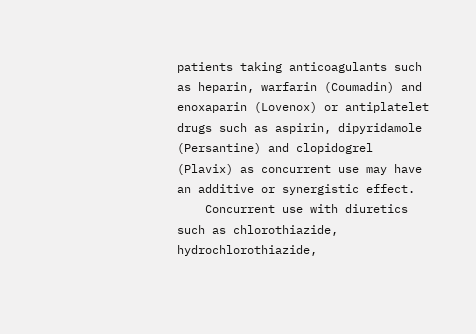patients taking anticoagulants such as heparin, warfarin (Coumadin) and enoxaparin (Lovenox) or antiplatelet drugs such as aspirin, dipyridamole (Persantine) and clopidogrel (Plavix) as concurrent use may have an additive or synergistic effect.
    Concurrent use with diuretics such as chlorothiazide, hydrochlorothiazide,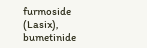furmoside (Lasix), bumetinide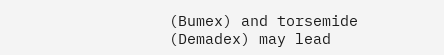(Bumex) and torsemide (Demadex) may lead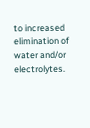to increased elimination of water and/or electrolytes.